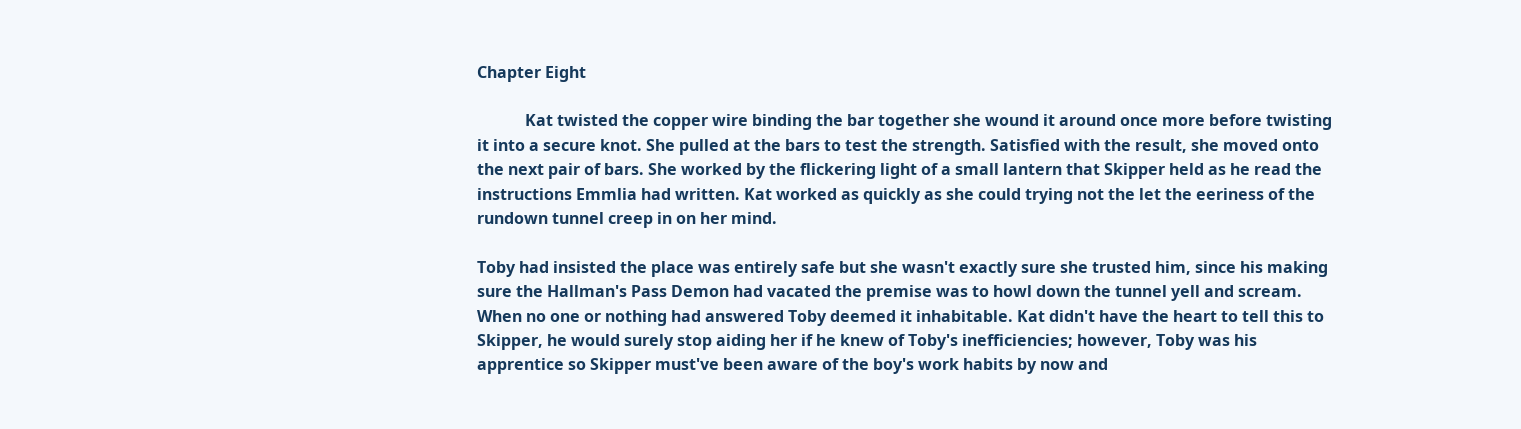Chapter Eight

            Kat twisted the copper wire binding the bar together she wound it around once more before twisting it into a secure knot. She pulled at the bars to test the strength. Satisfied with the result, she moved onto the next pair of bars. She worked by the flickering light of a small lantern that Skipper held as he read the instructions Emmlia had written. Kat worked as quickly as she could trying not the let the eeriness of the rundown tunnel creep in on her mind.

Toby had insisted the place was entirely safe but she wasn't exactly sure she trusted him, since his making sure the Hallman's Pass Demon had vacated the premise was to howl down the tunnel yell and scream. When no one or nothing had answered Toby deemed it inhabitable. Kat didn't have the heart to tell this to Skipper, he would surely stop aiding her if he knew of Toby's inefficiencies; however, Toby was his apprentice so Skipper must've been aware of the boy's work habits by now and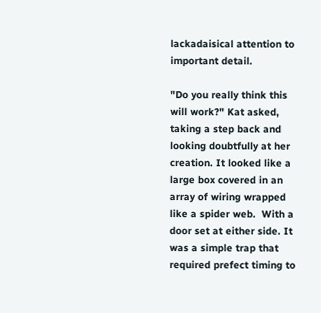lackadaisical attention to important detail.

"Do you really think this will work?" Kat asked, taking a step back and looking doubtfully at her creation. It looked like a large box covered in an array of wiring wrapped like a spider web.  With a door set at either side. It was a simple trap that required prefect timing to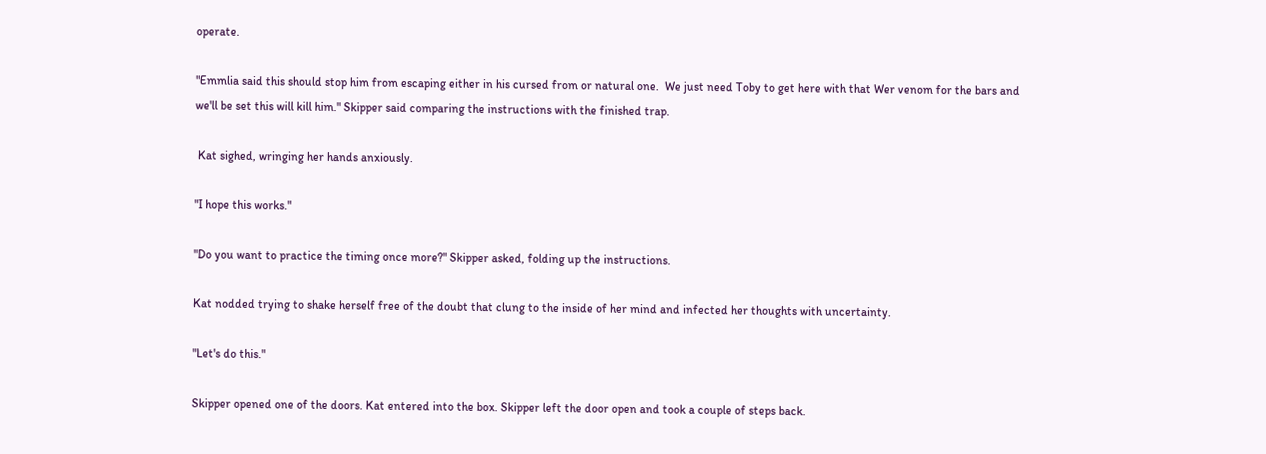operate.

"Emmlia said this should stop him from escaping either in his cursed from or natural one.  We just need Toby to get here with that Wer venom for the bars and we'll be set this will kill him." Skipper said comparing the instructions with the finished trap.

 Kat sighed, wringing her hands anxiously.

"I hope this works."

"Do you want to practice the timing once more?" Skipper asked, folding up the instructions.

Kat nodded trying to shake herself free of the doubt that clung to the inside of her mind and infected her thoughts with uncertainty.

"Let's do this."

Skipper opened one of the doors. Kat entered into the box. Skipper left the door open and took a couple of steps back.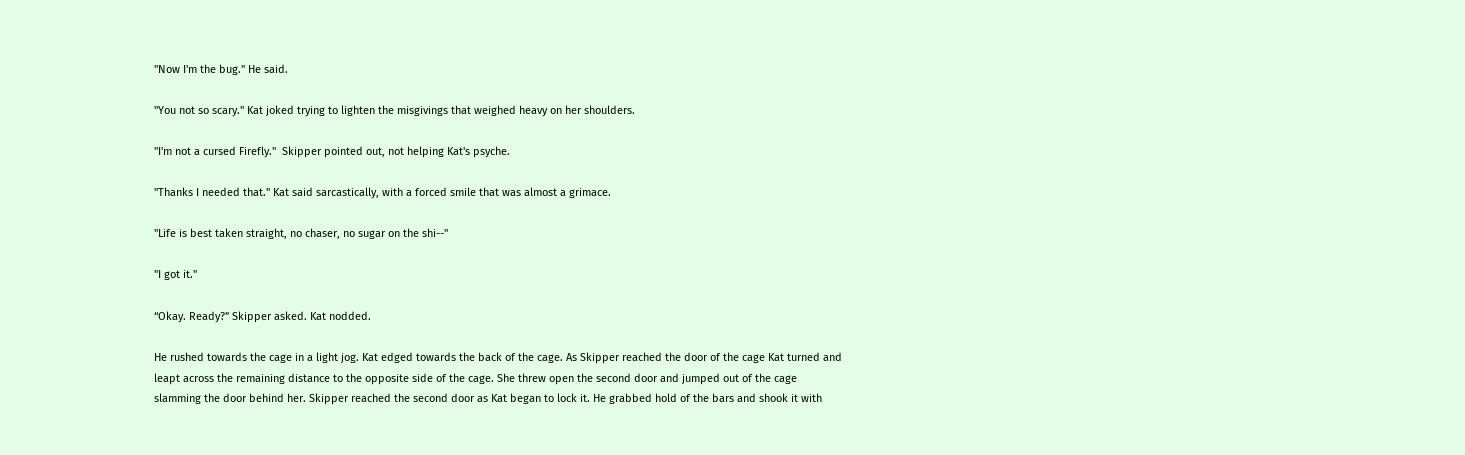"Now I'm the bug." He said.

"You not so scary." Kat joked trying to lighten the misgivings that weighed heavy on her shoulders.

"I'm not a cursed Firefly."  Skipper pointed out, not helping Kat's psyche.

"Thanks I needed that." Kat said sarcastically, with a forced smile that was almost a grimace.

"Life is best taken straight, no chaser, no sugar on the shi--"

"I got it."

“Okay. Ready?” Skipper asked. Kat nodded.

He rushed towards the cage in a light jog. Kat edged towards the back of the cage. As Skipper reached the door of the cage Kat turned and leapt across the remaining distance to the opposite side of the cage. She threw open the second door and jumped out of the cage slamming the door behind her. Skipper reached the second door as Kat began to lock it. He grabbed hold of the bars and shook it with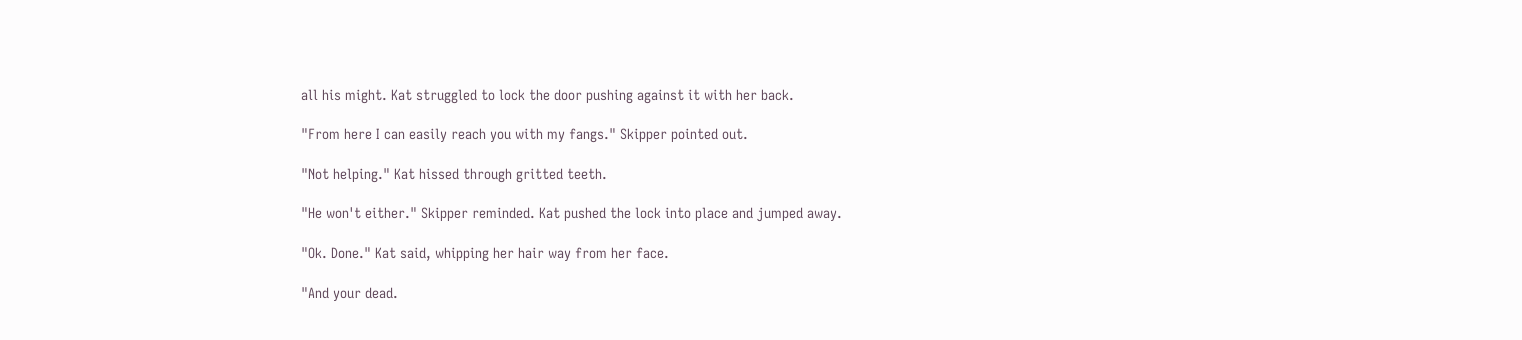all his might. Kat struggled to lock the door pushing against it with her back.

"From here I can easily reach you with my fangs." Skipper pointed out.

"Not helping." Kat hissed through gritted teeth.

"He won't either." Skipper reminded. Kat pushed the lock into place and jumped away.

"Ok. Done." Kat said, whipping her hair way from her face.

"And your dead.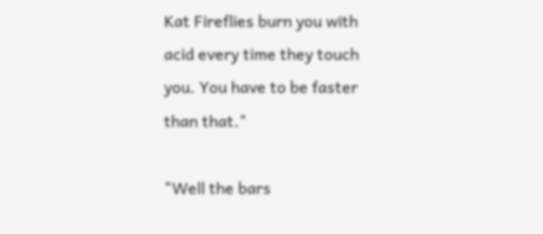Kat Fireflies burn you with acid every time they touch you. You have to be faster than that."

"Well the bars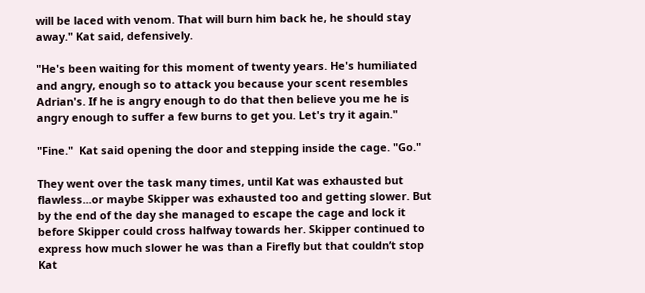will be laced with venom. That will burn him back he, he should stay away." Kat said, defensively.

"He's been waiting for this moment of twenty years. He's humiliated and angry, enough so to attack you because your scent resembles Adrian's. If he is angry enough to do that then believe you me he is angry enough to suffer a few burns to get you. Let's try it again."

"Fine."  Kat said opening the door and stepping inside the cage. "Go."

They went over the task many times, until Kat was exhausted but flawless...or maybe Skipper was exhausted too and getting slower. But by the end of the day she managed to escape the cage and lock it before Skipper could cross halfway towards her. Skipper continued to express how much slower he was than a Firefly but that couldn’t stop Kat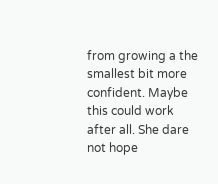from growing a the smallest bit more confident. Maybe this could work after all. She dare not hope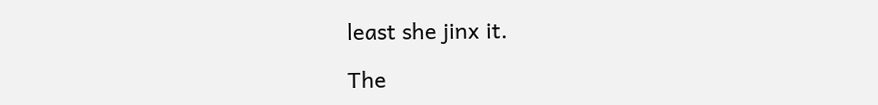least she jinx it.

The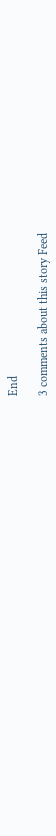End

3 comments about this story Feed